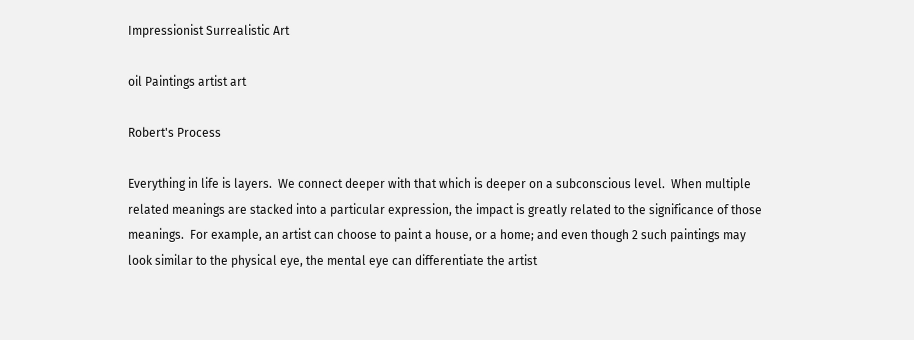Impressionist Surrealistic Art

oil Paintings artist art

Robert's Process

Everything in life is layers.  We connect deeper with that which is deeper on a subconscious level.  When multiple related meanings are stacked into a particular expression, the impact is greatly related to the significance of those meanings.  For example, an artist can choose to paint a house, or a home; and even though 2 such paintings may look similar to the physical eye, the mental eye can differentiate the artist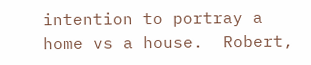intention to portray a home vs a house.  Robert,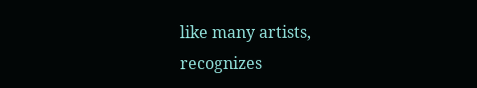like many artists, recognizes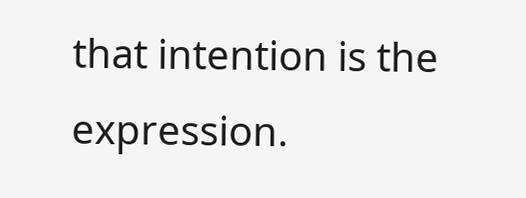that intention is the expression.